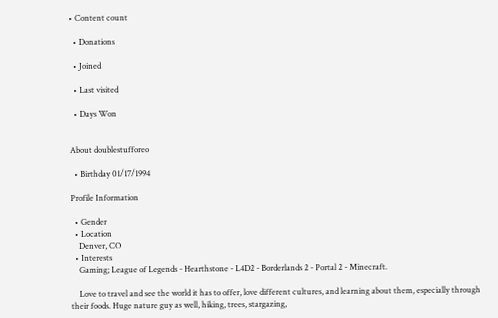• Content count

  • Donations

  • Joined

  • Last visited

  • Days Won


About doublestufforeo

  • Birthday 01/17/1994

Profile Information

  • Gender
  • Location
    Denver, CO
  • Interests
    Gaming; League of Legends - Hearthstone - L4D2 - Borderlands 2 - Portal 2 - Minecraft.

    Love to travel and see the world it has to offer, love different cultures, and learning about them, especially through their foods. Huge nature guy as well, hiking, trees, stargazing,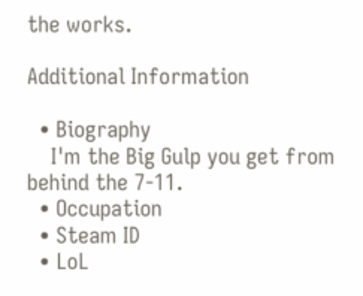the works.

Additional Information

  • Biography
    I'm the Big Gulp you get from behind the 7-11.
  • Occupation
  • Steam ID
  • LoL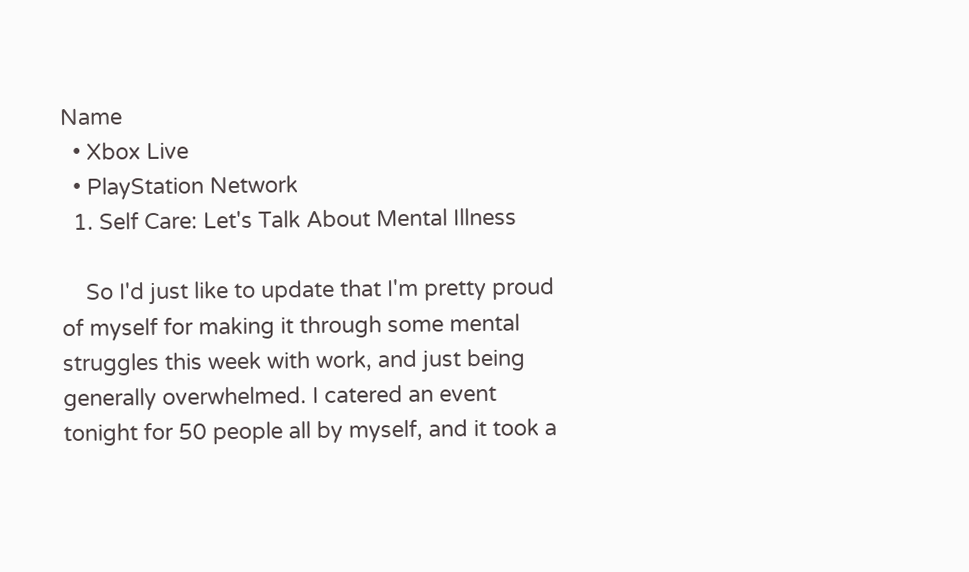Name
  • Xbox Live
  • PlayStation Network
  1. Self Care: Let's Talk About Mental Illness

    So I'd just like to update that I'm pretty proud of myself for making it through some mental struggles this week with work, and just being generally overwhelmed. I catered an event tonight for 50 people all by myself, and it took a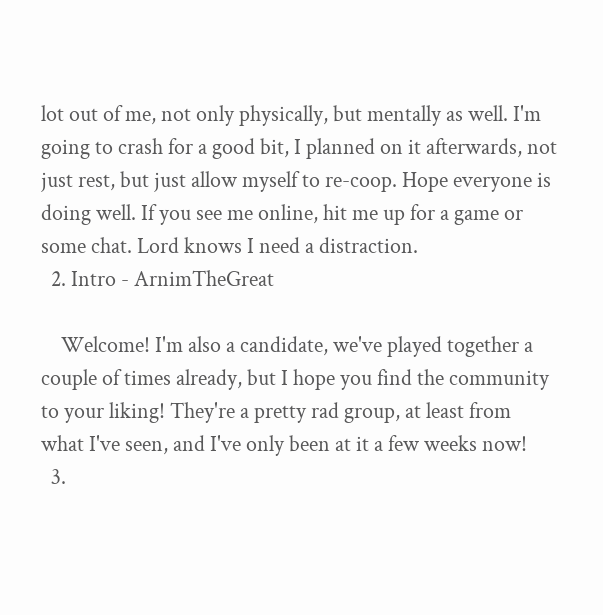lot out of me, not only physically, but mentally as well. I'm going to crash for a good bit, I planned on it afterwards, not just rest, but just allow myself to re-coop. Hope everyone is doing well. If you see me online, hit me up for a game or some chat. Lord knows I need a distraction.
  2. Intro - ArnimTheGreat

    Welcome! I'm also a candidate, we've played together a couple of times already, but I hope you find the community to your liking! They're a pretty rad group, at least from what I've seen, and I've only been at it a few weeks now!
  3.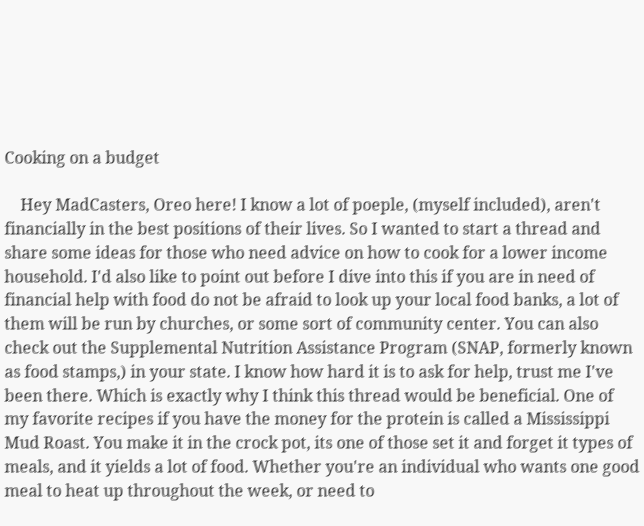Cooking on a budget

    Hey MadCasters, Oreo here! I know a lot of poeple, (myself included), aren't financially in the best positions of their lives. So I wanted to start a thread and share some ideas for those who need advice on how to cook for a lower income household. I'd also like to point out before I dive into this if you are in need of financial help with food do not be afraid to look up your local food banks, a lot of them will be run by churches, or some sort of community center. You can also check out the Supplemental Nutrition Assistance Program (SNAP, formerly known as food stamps,) in your state. I know how hard it is to ask for help, trust me I've been there. Which is exactly why I think this thread would be beneficial. One of my favorite recipes if you have the money for the protein is called a Mississippi Mud Roast. You make it in the crock pot, its one of those set it and forget it types of meals, and it yields a lot of food. Whether you're an individual who wants one good meal to heat up throughout the week, or need to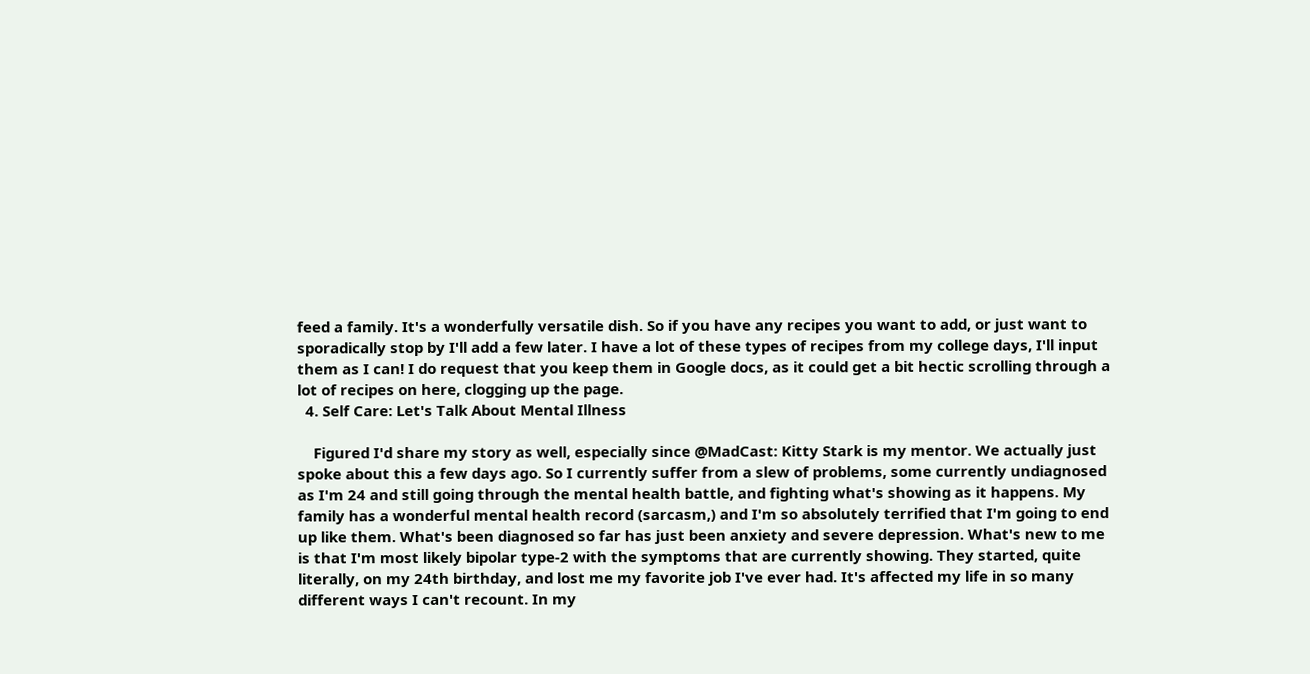feed a family. It's a wonderfully versatile dish. So if you have any recipes you want to add, or just want to sporadically stop by I'll add a few later. I have a lot of these types of recipes from my college days, I'll input them as I can! I do request that you keep them in Google docs, as it could get a bit hectic scrolling through a lot of recipes on here, clogging up the page.
  4. Self Care: Let's Talk About Mental Illness

    Figured I'd share my story as well, especially since @MadCast: Kitty Stark is my mentor. We actually just spoke about this a few days ago. So I currently suffer from a slew of problems, some currently undiagnosed as I'm 24 and still going through the mental health battle, and fighting what's showing as it happens. My family has a wonderful mental health record (sarcasm,) and I'm so absolutely terrified that I'm going to end up like them. What's been diagnosed so far has just been anxiety and severe depression. What's new to me is that I'm most likely bipolar type-2 with the symptoms that are currently showing. They started, quite literally, on my 24th birthday, and lost me my favorite job I've ever had. It's affected my life in so many different ways I can't recount. In my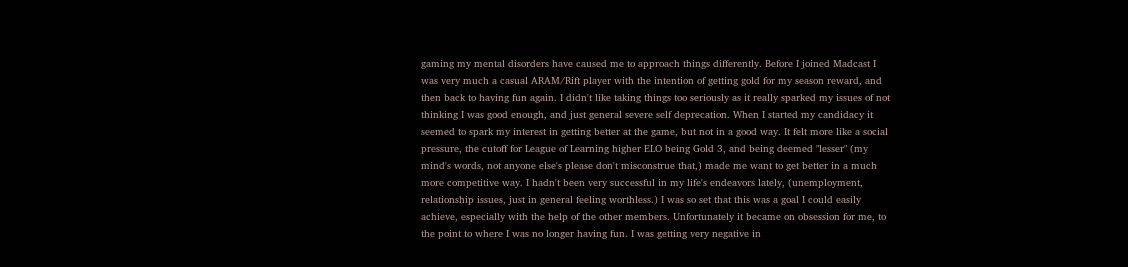gaming my mental disorders have caused me to approach things differently. Before I joined Madcast I was very much a casual ARAM/Rift player with the intention of getting gold for my season reward, and then back to having fun again. I didn't like taking things too seriously as it really sparked my issues of not thinking I was good enough, and just general severe self deprecation. When I started my candidacy it seemed to spark my interest in getting better at the game, but not in a good way. It felt more like a social pressure, the cutoff for League of Learning higher ELO being Gold 3, and being deemed "lesser" (my mind's words, not anyone else's please don't misconstrue that,) made me want to get better in a much more competitive way. I hadn't been very successful in my life's endeavors lately, (unemployment, relationship issues, just in general feeling worthless.) I was so set that this was a goal I could easily achieve, especially with the help of the other members. Unfortunately it became on obsession for me, to the point to where I was no longer having fun. I was getting very negative in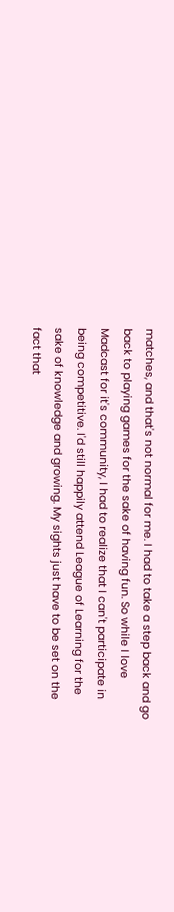matches, and that's not normal for me. I had to take a step back and go back to playing games for the sake of having fun. So while I love Madcast for it's community, I had to realize that I can't participate in being competitive. I'd still happily attend League of Learning for the sake of knowledge and growing. My sights just have to be set on the fact that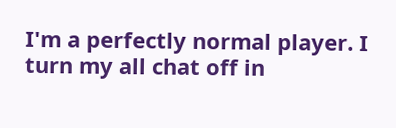I'm a perfectly normal player. I turn my all chat off in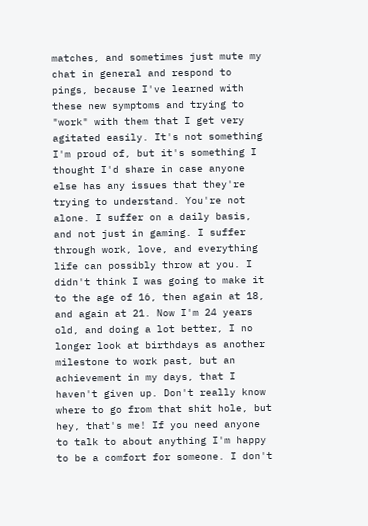matches, and sometimes just mute my chat in general and respond to pings, because I've learned with these new symptoms and trying to "work" with them that I get very agitated easily. It's not something I'm proud of, but it's something I thought I'd share in case anyone else has any issues that they're trying to understand. You're not alone. I suffer on a daily basis, and not just in gaming. I suffer through work, love, and everything life can possibly throw at you. I didn't think I was going to make it to the age of 16, then again at 18, and again at 21. Now I'm 24 years old, and doing a lot better, I no longer look at birthdays as another milestone to work past, but an achievement in my days, that I haven't given up. Don't really know where to go from that shit hole, but hey, that's me! If you need anyone to talk to about anything I'm happy to be a comfort for someone. I don't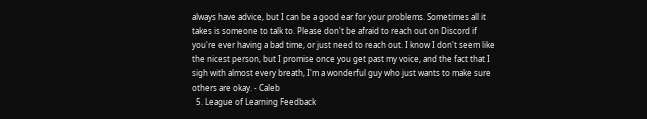always have advice, but I can be a good ear for your problems. Sometimes all it takes is someone to talk to. Please don't be afraid to reach out on Discord if you're ever having a bad time, or just need to reach out. I know I don't seem like the nicest person, but I promise once you get past my voice, and the fact that I sigh with almost every breath, I'm a wonderful guy who just wants to make sure others are okay. - Caleb
  5. League of Learning Feedback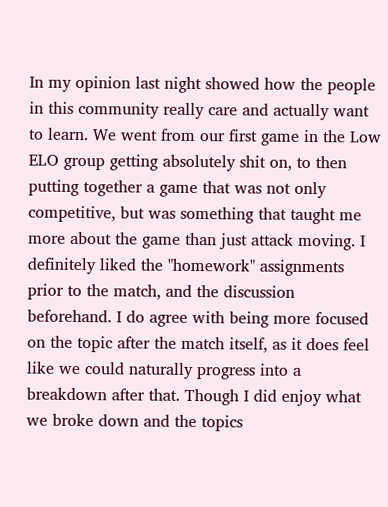In my opinion last night showed how the people in this community really care and actually want to learn. We went from our first game in the Low ELO group getting absolutely shit on, to then putting together a game that was not only competitive, but was something that taught me more about the game than just attack moving. I definitely liked the "homework" assignments prior to the match, and the discussion beforehand. I do agree with being more focused on the topic after the match itself, as it does feel like we could naturally progress into a breakdown after that. Though I did enjoy what we broke down and the topics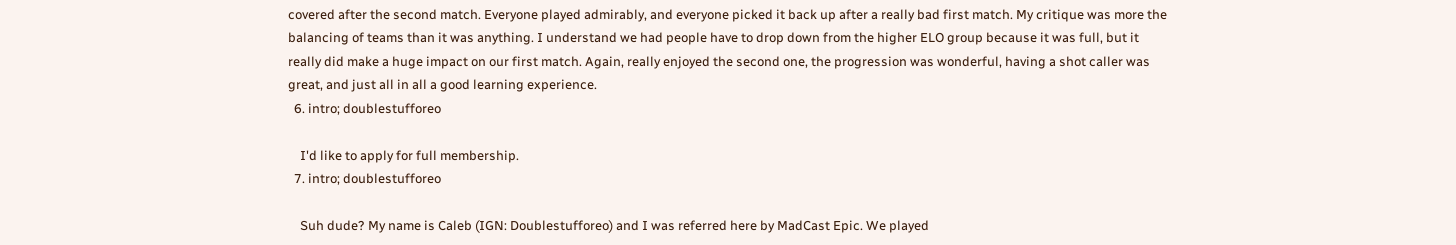covered after the second match. Everyone played admirably, and everyone picked it back up after a really bad first match. My critique was more the balancing of teams than it was anything. I understand we had people have to drop down from the higher ELO group because it was full, but it really did make a huge impact on our first match. Again, really enjoyed the second one, the progression was wonderful, having a shot caller was great, and just all in all a good learning experience.
  6. intro; doublestufforeo

    I'd like to apply for full membership.
  7. intro; doublestufforeo

    Suh dude? My name is Caleb (IGN: Doublestufforeo) and I was referred here by MadCast Epic. We played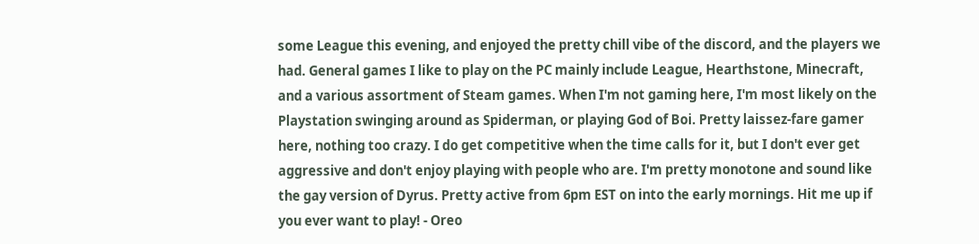some League this evening, and enjoyed the pretty chill vibe of the discord, and the players we had. General games I like to play on the PC mainly include League, Hearthstone, Minecraft, and a various assortment of Steam games. When I'm not gaming here, I'm most likely on the Playstation swinging around as Spiderman, or playing God of Boi. Pretty laissez-fare gamer here, nothing too crazy. I do get competitive when the time calls for it, but I don't ever get aggressive and don't enjoy playing with people who are. I'm pretty monotone and sound like the gay version of Dyrus. Pretty active from 6pm EST on into the early mornings. Hit me up if you ever want to play! - Oreo